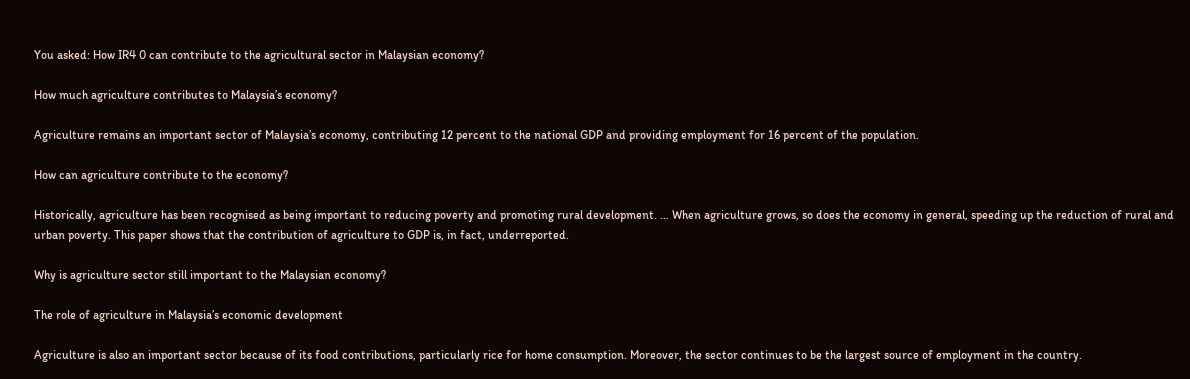You asked: How IR4 0 can contribute to the agricultural sector in Malaysian economy?

How much agriculture contributes to Malaysia’s economy?

Agriculture remains an important sector of Malaysia’s economy, contributing 12 percent to the national GDP and providing employment for 16 percent of the population.

How can agriculture contribute to the economy?

Historically, agriculture has been recognised as being important to reducing poverty and promoting rural development. … When agriculture grows, so does the economy in general, speeding up the reduction of rural and urban poverty. This paper shows that the contribution of agriculture to GDP is, in fact, underreported.

Why is agriculture sector still important to the Malaysian economy?

The role of agriculture in Malaysia’s economic development

Agriculture is also an important sector because of its food contributions, particularly rice for home consumption. Moreover, the sector continues to be the largest source of employment in the country.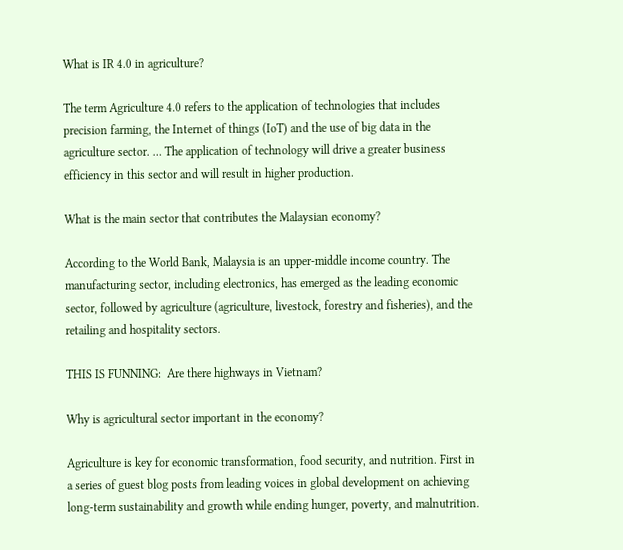What is IR 4.0 in agriculture?

The term Agriculture 4.0 refers to the application of technologies that includes precision farming, the Internet of things (IoT) and the use of big data in the agriculture sector. … The application of technology will drive a greater business efficiency in this sector and will result in higher production.

What is the main sector that contributes the Malaysian economy?

According to the World Bank, Malaysia is an upper-middle income country. The manufacturing sector, including electronics, has emerged as the leading economic sector, followed by agriculture (agriculture, livestock, forestry and fisheries), and the retailing and hospitality sectors.

THIS IS FUNNING:  Are there highways in Vietnam?

Why is agricultural sector important in the economy?

Agriculture is key for economic transformation, food security, and nutrition. First in a series of guest blog posts from leading voices in global development on achieving long-term sustainability and growth while ending hunger, poverty, and malnutrition.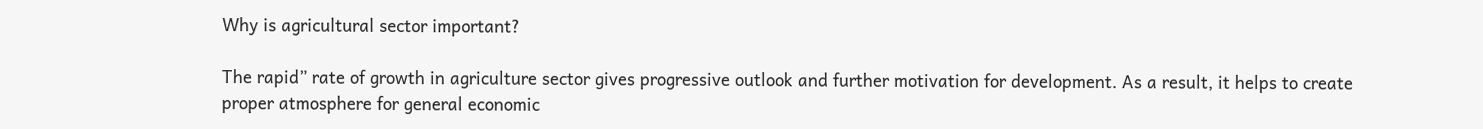Why is agricultural sector important?

The rapid” rate of growth in agriculture sector gives progressive outlook and further motivation for development. As a result, it helps to create proper atmosphere for general economic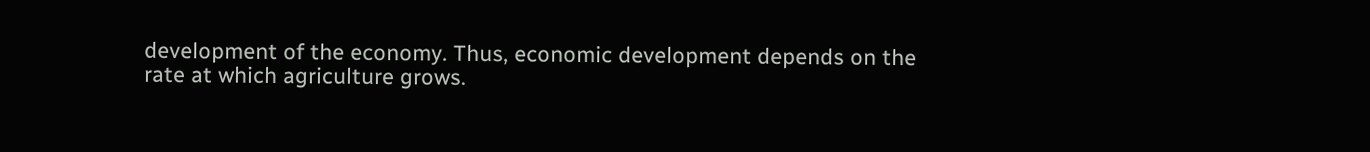development of the economy. Thus, economic development depends on the rate at which agriculture grows.